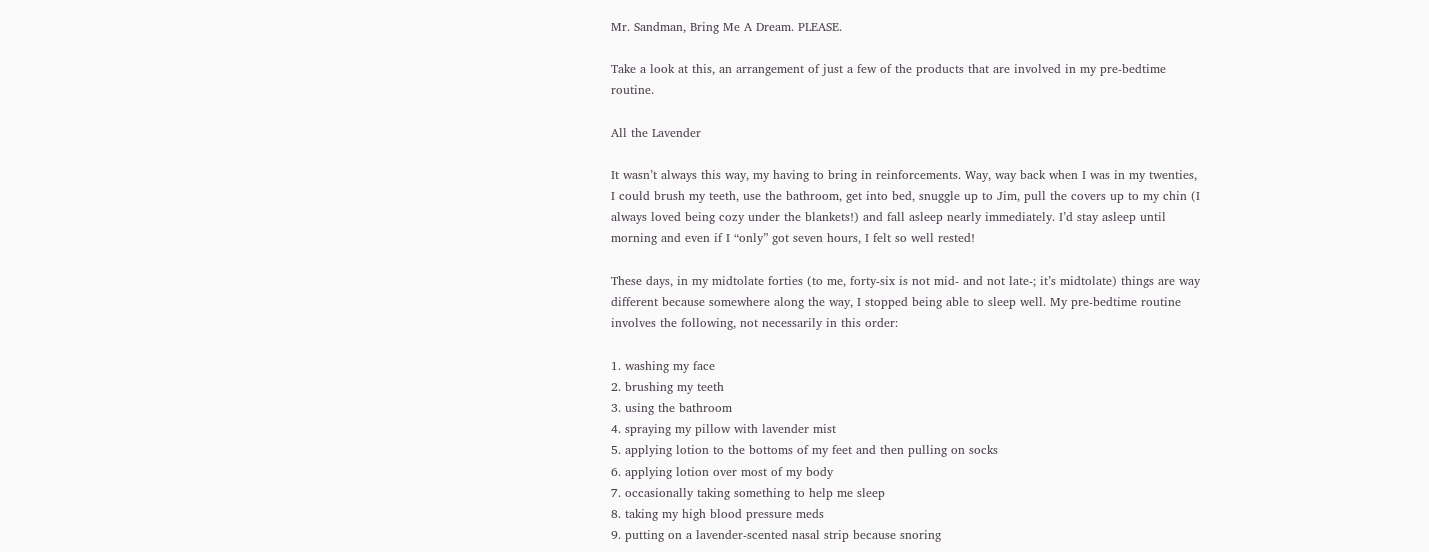Mr. Sandman, Bring Me A Dream. PLEASE.

Take a look at this, an arrangement of just a few of the products that are involved in my pre-bedtime routine.

All the Lavender

It wasn’t always this way, my having to bring in reinforcements. Way, way back when I was in my twenties, I could brush my teeth, use the bathroom, get into bed, snuggle up to Jim, pull the covers up to my chin (I always loved being cozy under the blankets!) and fall asleep nearly immediately. I’d stay asleep until morning and even if I “only” got seven hours, I felt so well rested!

These days, in my midtolate forties (to me, forty-six is not mid- and not late-; it’s midtolate) things are way different because somewhere along the way, I stopped being able to sleep well. My pre-bedtime routine involves the following, not necessarily in this order:

1. washing my face
2. brushing my teeth
3. using the bathroom
4. spraying my pillow with lavender mist
5. applying lotion to the bottoms of my feet and then pulling on socks
6. applying lotion over most of my body
7. occasionally taking something to help me sleep
8. taking my high blood pressure meds
9. putting on a lavender-scented nasal strip because snoring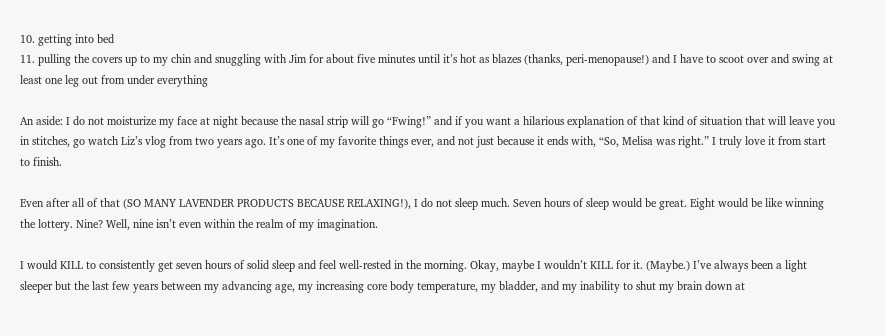10. getting into bed
11. pulling the covers up to my chin and snuggling with Jim for about five minutes until it’s hot as blazes (thanks, peri-menopause!) and I have to scoot over and swing at least one leg out from under everything

An aside: I do not moisturize my face at night because the nasal strip will go “Fwing!” and if you want a hilarious explanation of that kind of situation that will leave you in stitches, go watch Liz’s vlog from two years ago. It’s one of my favorite things ever, and not just because it ends with, “So, Melisa was right.” I truly love it from start to finish.

Even after all of that (SO MANY LAVENDER PRODUCTS BECAUSE RELAXING!), I do not sleep much. Seven hours of sleep would be great. Eight would be like winning the lottery. Nine? Well, nine isn’t even within the realm of my imagination.

I would KILL to consistently get seven hours of solid sleep and feel well-rested in the morning. Okay, maybe I wouldn’t KILL for it. (Maybe.) I’ve always been a light sleeper but the last few years between my advancing age, my increasing core body temperature, my bladder, and my inability to shut my brain down at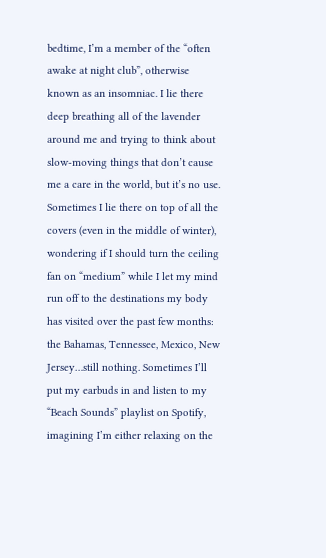bedtime, I’m a member of the “often awake at night club”, otherwise known as an insomniac. I lie there deep breathing all of the lavender around me and trying to think about slow-moving things that don’t cause me a care in the world, but it’s no use. Sometimes I lie there on top of all the covers (even in the middle of winter), wondering if I should turn the ceiling fan on “medium” while I let my mind run off to the destinations my body has visited over the past few months: the Bahamas, Tennessee, Mexico, New Jersey…still nothing. Sometimes I’ll put my earbuds in and listen to my “Beach Sounds” playlist on Spotify, imagining I’m either relaxing on the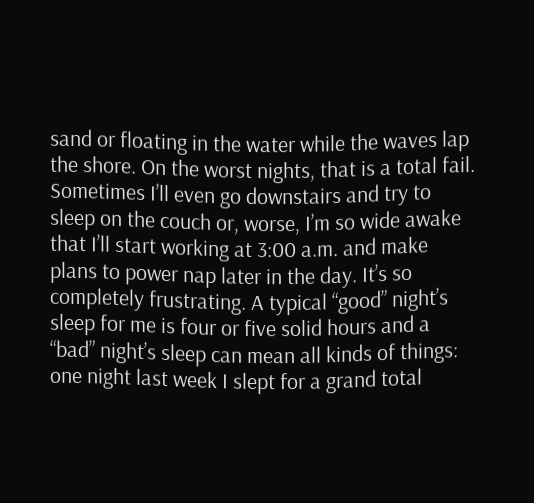sand or floating in the water while the waves lap the shore. On the worst nights, that is a total fail. Sometimes I’ll even go downstairs and try to sleep on the couch or, worse, I’m so wide awake that I’ll start working at 3:00 a.m. and make plans to power nap later in the day. It’s so completely frustrating. A typical “good” night’s sleep for me is four or five solid hours and a “bad” night’s sleep can mean all kinds of things: one night last week I slept for a grand total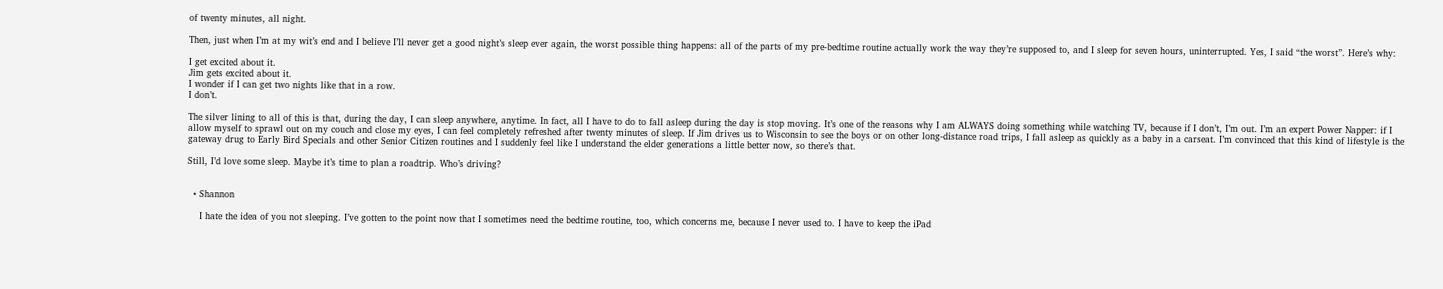of twenty minutes, all night.

Then, just when I’m at my wit’s end and I believe I’ll never get a good night’s sleep ever again, the worst possible thing happens: all of the parts of my pre-bedtime routine actually work the way they’re supposed to, and I sleep for seven hours, uninterrupted. Yes, I said “the worst”. Here’s why:

I get excited about it.
Jim gets excited about it.
I wonder if I can get two nights like that in a row.
I don’t.

The silver lining to all of this is that, during the day, I can sleep anywhere, anytime. In fact, all I have to do to fall asleep during the day is stop moving. It’s one of the reasons why I am ALWAYS doing something while watching TV, because if I don’t, I’m out. I’m an expert Power Napper: if I allow myself to sprawl out on my couch and close my eyes, I can feel completely refreshed after twenty minutes of sleep. If Jim drives us to Wisconsin to see the boys or on other long-distance road trips, I fall asleep as quickly as a baby in a carseat. I’m convinced that this kind of lifestyle is the gateway drug to Early Bird Specials and other Senior Citizen routines and I suddenly feel like I understand the elder generations a little better now, so there’s that.

Still, I’d love some sleep. Maybe it’s time to plan a roadtrip. Who’s driving?


  • Shannon

    I hate the idea of you not sleeping. I’ve gotten to the point now that I sometimes need the bedtime routine, too, which concerns me, because I never used to. I have to keep the iPad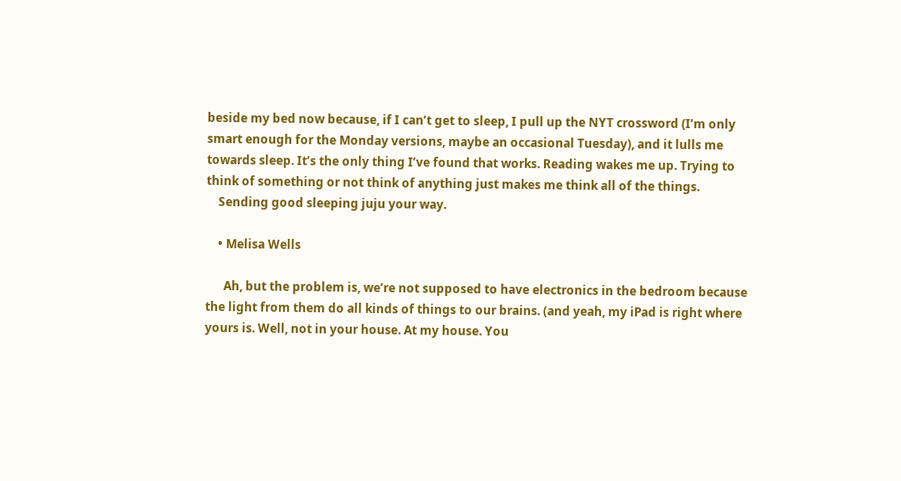beside my bed now because, if I can’t get to sleep, I pull up the NYT crossword (I’m only smart enough for the Monday versions, maybe an occasional Tuesday), and it lulls me towards sleep. It’s the only thing I’ve found that works. Reading wakes me up. Trying to think of something or not think of anything just makes me think all of the things.
    Sending good sleeping juju your way.

    • Melisa Wells

      Ah, but the problem is, we’re not supposed to have electronics in the bedroom because the light from them do all kinds of things to our brains. (and yeah, my iPad is right where yours is. Well, not in your house. At my house. You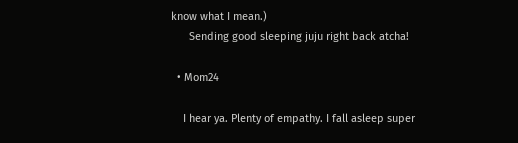know what I mean.)
      Sending good sleeping juju right back atcha!

  • Mom24

    I hear ya. Plenty of empathy. I fall asleep super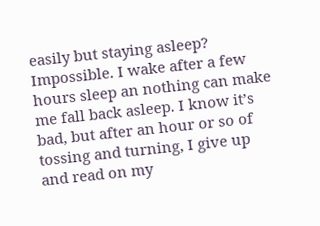easily but staying asleep? Impossible. I wake after a few hours sleep an nothing can make me fall back asleep. I know it’s bad, but after an hour or so of tossing and turning, I give up and read on my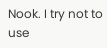Nook. I try not to use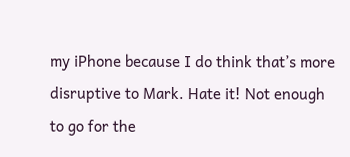my iPhone because I do think that’s more disruptive to Mark. Hate it! Not enough to go for the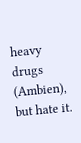heavy drugs (Ambien), but hate it.